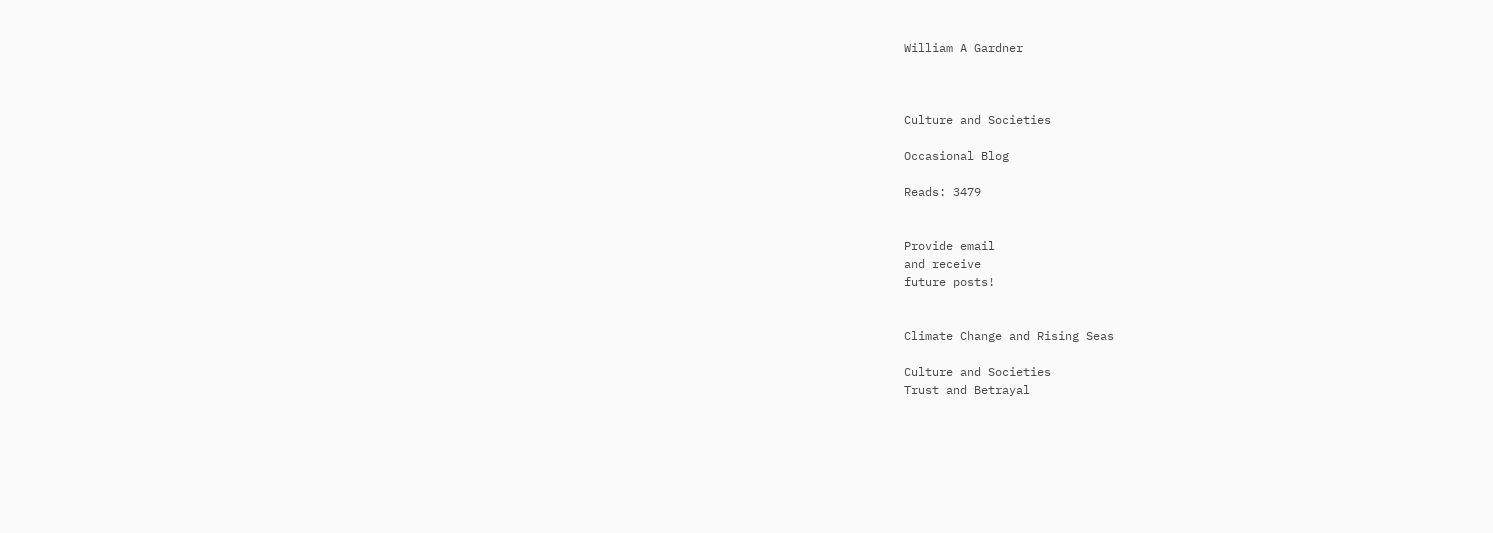William A Gardner



Culture and Societies

Occasional Blog

Reads: 3479


Provide email
and receive
future posts!


Climate Change and Rising Seas

Culture and Societies
Trust and Betrayal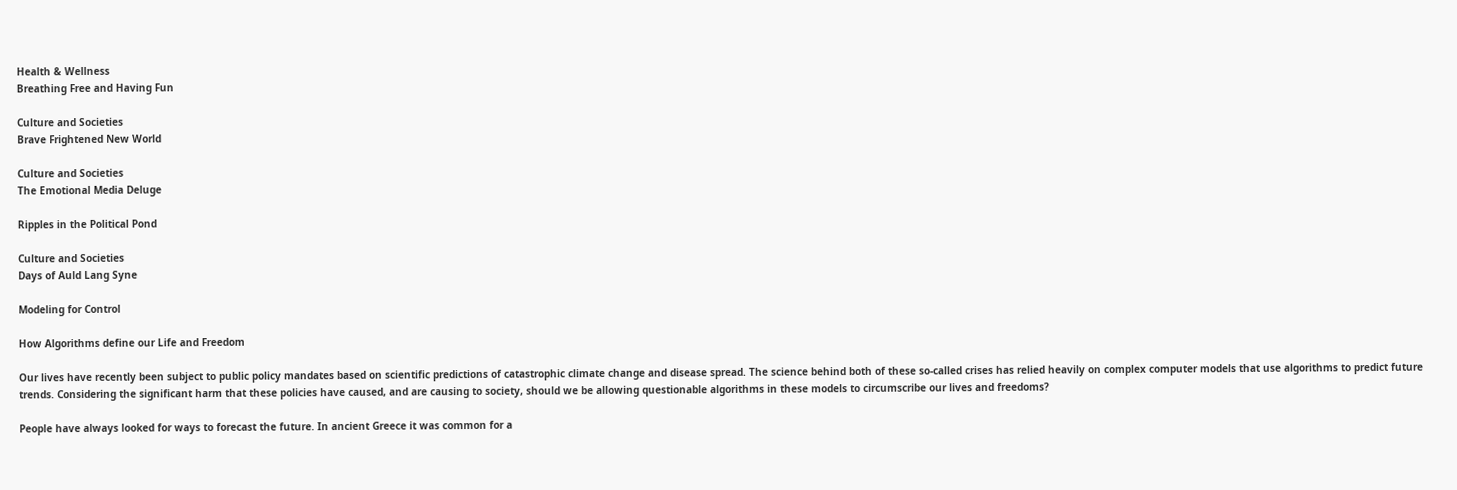Health & Wellness
Breathing Free and Having Fun

Culture and Societies
Brave Frightened New World

Culture and Societies
The Emotional Media Deluge

Ripples in the Political Pond

Culture and Societies
Days of Auld Lang Syne

Modeling for Control

How Algorithms define our Life and Freedom

Our lives have recently been subject to public policy mandates based on scientific predictions of catastrophic climate change and disease spread. The science behind both of these so-called crises has relied heavily on complex computer models that use algorithms to predict future trends. Considering the significant harm that these policies have caused, and are causing to society, should we be allowing questionable algorithms in these models to circumscribe our lives and freedoms?

People have always looked for ways to forecast the future. In ancient Greece it was common for a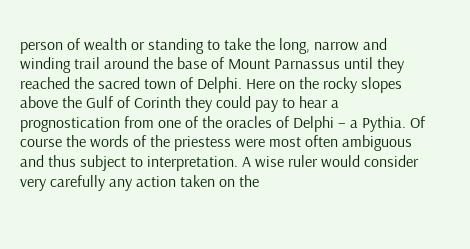person of wealth or standing to take the long, narrow and winding trail around the base of Mount Parnassus until they reached the sacred town of Delphi. Here on the rocky slopes above the Gulf of Corinth they could pay to hear a prognostication from one of the oracles of Delphi – a Pythia. Of course the words of the priestess were most often ambiguous and thus subject to interpretation. A wise ruler would consider very carefully any action taken on the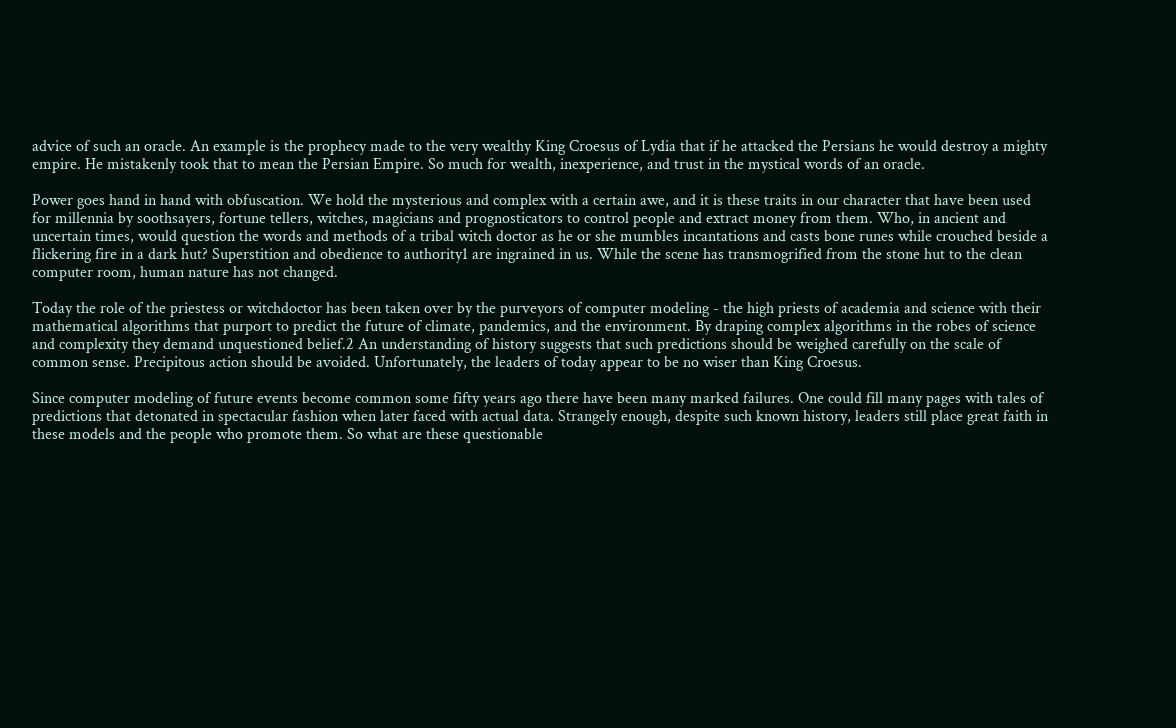advice of such an oracle. An example is the prophecy made to the very wealthy King Croesus of Lydia that if he attacked the Persians he would destroy a mighty empire. He mistakenly took that to mean the Persian Empire. So much for wealth, inexperience, and trust in the mystical words of an oracle.

Power goes hand in hand with obfuscation. We hold the mysterious and complex with a certain awe, and it is these traits in our character that have been used for millennia by soothsayers, fortune tellers, witches, magicians and prognosticators to control people and extract money from them. Who, in ancient and uncertain times, would question the words and methods of a tribal witch doctor as he or she mumbles incantations and casts bone runes while crouched beside a flickering fire in a dark hut? Superstition and obedience to authority1 are ingrained in us. While the scene has transmogrified from the stone hut to the clean computer room, human nature has not changed.

Today the role of the priestess or witchdoctor has been taken over by the purveyors of computer modeling - the high priests of academia and science with their mathematical algorithms that purport to predict the future of climate, pandemics, and the environment. By draping complex algorithms in the robes of science and complexity they demand unquestioned belief.2 An understanding of history suggests that such predictions should be weighed carefully on the scale of common sense. Precipitous action should be avoided. Unfortunately, the leaders of today appear to be no wiser than King Croesus.

Since computer modeling of future events become common some fifty years ago there have been many marked failures. One could fill many pages with tales of predictions that detonated in spectacular fashion when later faced with actual data. Strangely enough, despite such known history, leaders still place great faith in these models and the people who promote them. So what are these questionable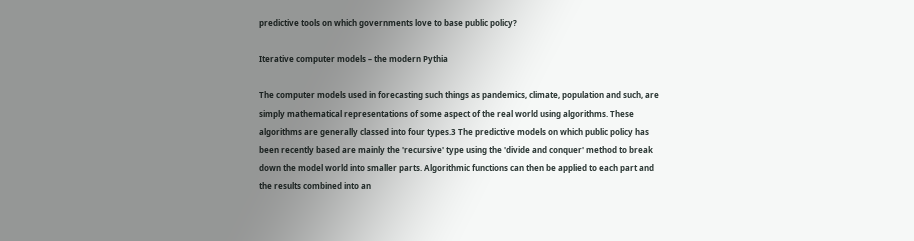predictive tools on which governments love to base public policy?

Iterative computer models – the modern Pythia

The computer models used in forecasting such things as pandemics, climate, population and such, are simply mathematical representations of some aspect of the real world using algorithms. These algorithms are generally classed into four types.3 The predictive models on which public policy has been recently based are mainly the 'recursive' type using the 'divide and conquer' method to break down the model world into smaller parts. Algorithmic functions can then be applied to each part and the results combined into an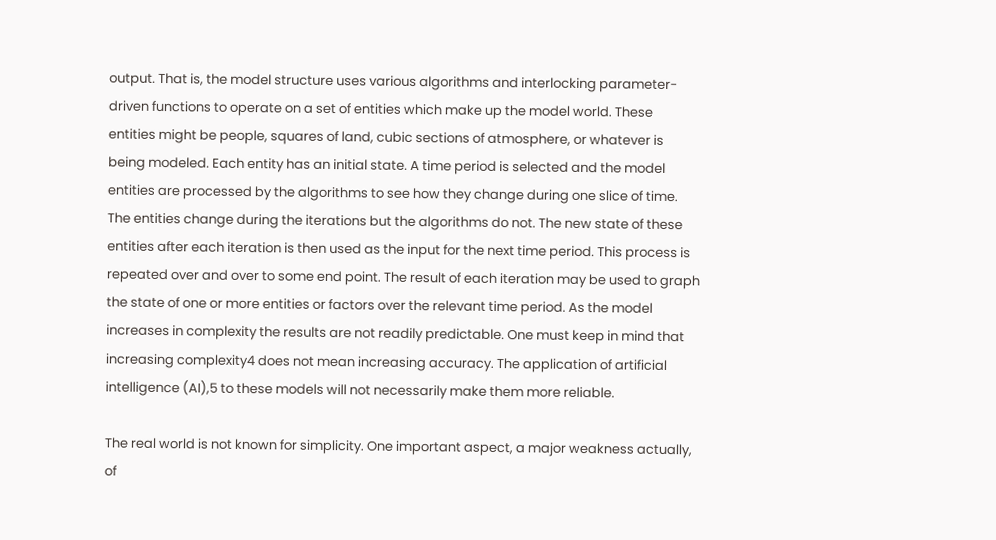output. That is, the model structure uses various algorithms and interlocking parameter-driven functions to operate on a set of entities which make up the model world. These entities might be people, squares of land, cubic sections of atmosphere, or whatever is being modeled. Each entity has an initial state. A time period is selected and the model entities are processed by the algorithms to see how they change during one slice of time. The entities change during the iterations but the algorithms do not. The new state of these entities after each iteration is then used as the input for the next time period. This process is repeated over and over to some end point. The result of each iteration may be used to graph the state of one or more entities or factors over the relevant time period. As the model increases in complexity the results are not readily predictable. One must keep in mind that increasing complexity4 does not mean increasing accuracy. The application of artificial intelligence (AI),5 to these models will not necessarily make them more reliable.

The real world is not known for simplicity. One important aspect, a major weakness actually, of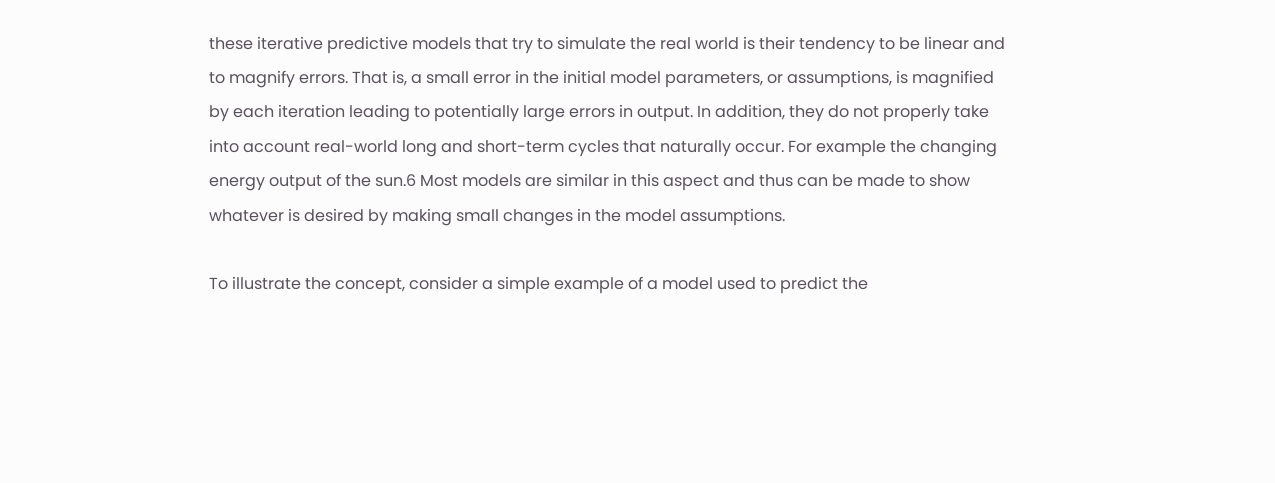these iterative predictive models that try to simulate the real world is their tendency to be linear and to magnify errors. That is, a small error in the initial model parameters, or assumptions, is magnified by each iteration leading to potentially large errors in output. In addition, they do not properly take into account real-world long and short-term cycles that naturally occur. For example the changing energy output of the sun.6 Most models are similar in this aspect and thus can be made to show whatever is desired by making small changes in the model assumptions.

To illustrate the concept, consider a simple example of a model used to predict the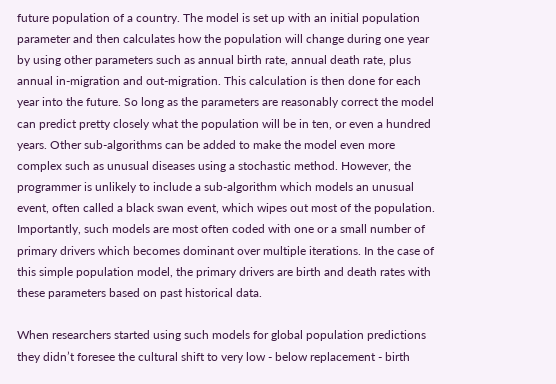future population of a country. The model is set up with an initial population parameter and then calculates how the population will change during one year by using other parameters such as annual birth rate, annual death rate, plus annual in-migration and out-migration. This calculation is then done for each year into the future. So long as the parameters are reasonably correct the model can predict pretty closely what the population will be in ten, or even a hundred years. Other sub-algorithms can be added to make the model even more complex such as unusual diseases using a stochastic method. However, the programmer is unlikely to include a sub-algorithm which models an unusual event, often called a black swan event, which wipes out most of the population. Importantly, such models are most often coded with one or a small number of primary drivers which becomes dominant over multiple iterations. In the case of this simple population model, the primary drivers are birth and death rates with these parameters based on past historical data.

When researchers started using such models for global population predictions they didn’t foresee the cultural shift to very low - below replacement - birth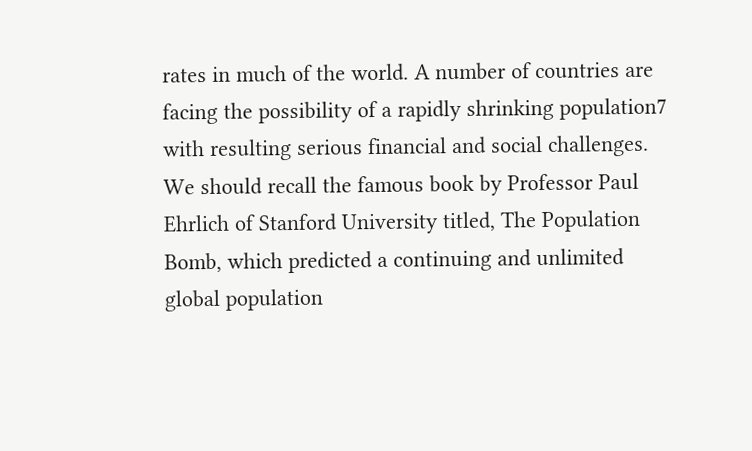rates in much of the world. A number of countries are facing the possibility of a rapidly shrinking population7 with resulting serious financial and social challenges. We should recall the famous book by Professor Paul Ehrlich of Stanford University titled, The Population Bomb, which predicted a continuing and unlimited global population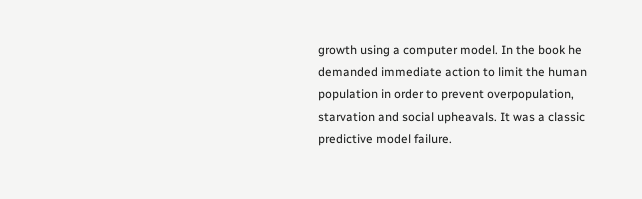growth using a computer model. In the book he demanded immediate action to limit the human population in order to prevent overpopulation, starvation and social upheavals. It was a classic predictive model failure.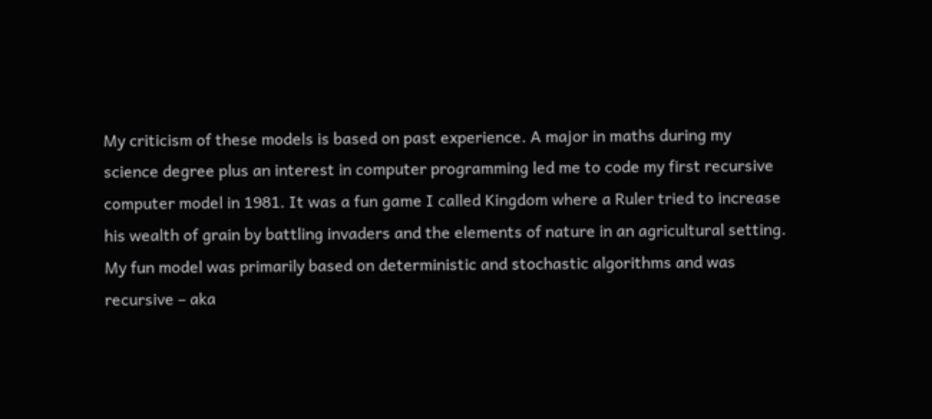My criticism of these models is based on past experience. A major in maths during my science degree plus an interest in computer programming led me to code my first recursive computer model in 1981. It was a fun game I called Kingdom where a Ruler tried to increase his wealth of grain by battling invaders and the elements of nature in an agricultural setting. My fun model was primarily based on deterministic and stochastic algorithms and was recursive – aka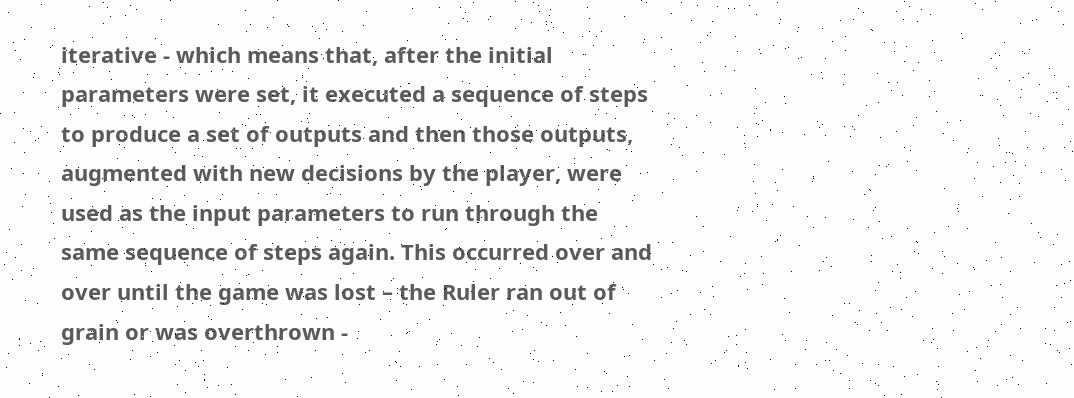iterative - which means that, after the initial parameters were set, it executed a sequence of steps to produce a set of outputs and then those outputs, augmented with new decisions by the player, were used as the input parameters to run through the same sequence of steps again. This occurred over and over until the game was lost – the Ruler ran out of grain or was overthrown -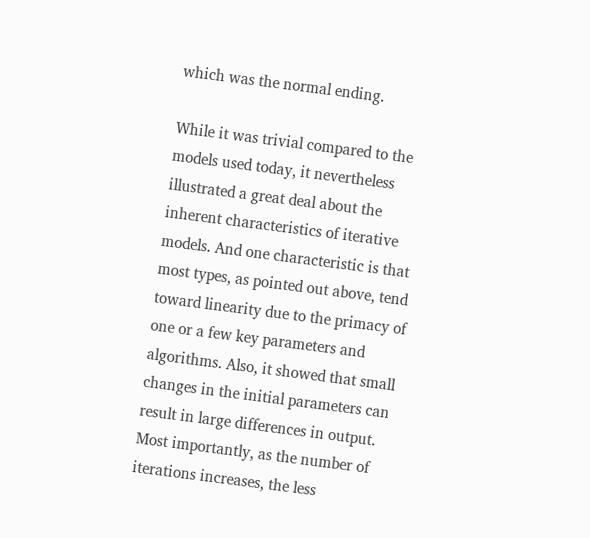which was the normal ending.

While it was trivial compared to the models used today, it nevertheless illustrated a great deal about the inherent characteristics of iterative models. And one characteristic is that most types, as pointed out above, tend toward linearity due to the primacy of one or a few key parameters and algorithms. Also, it showed that small changes in the initial parameters can result in large differences in output. Most importantly, as the number of iterations increases, the less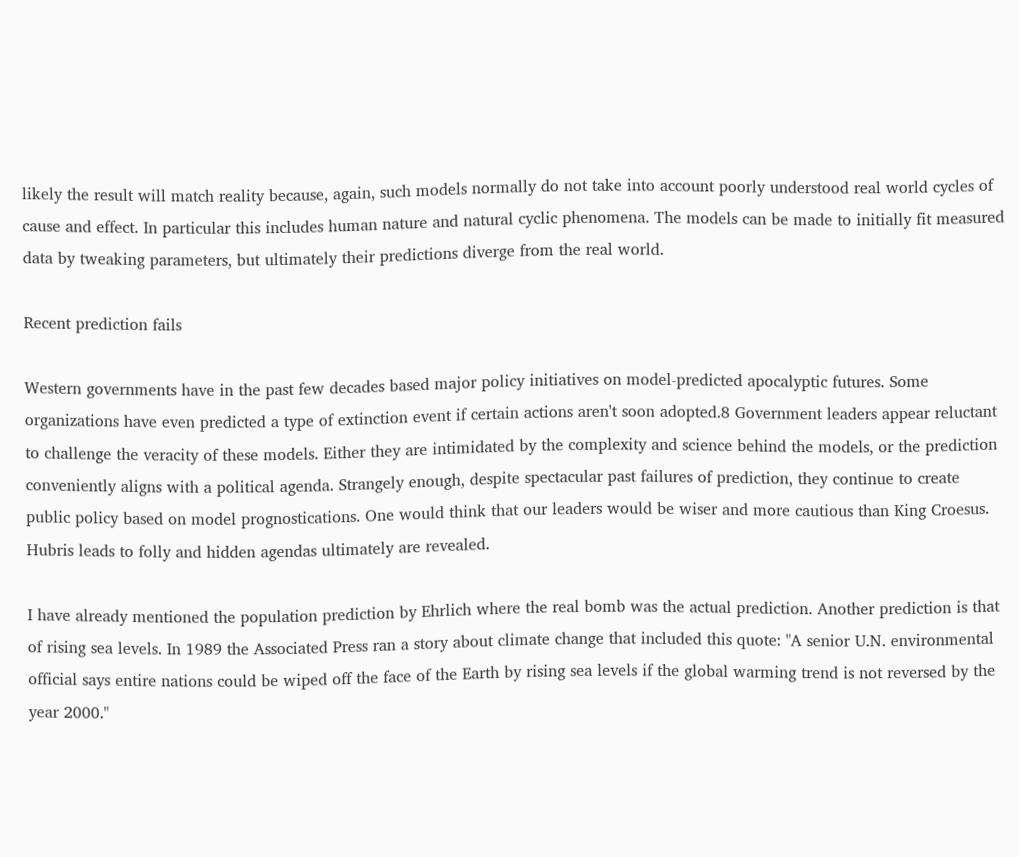likely the result will match reality because, again, such models normally do not take into account poorly understood real world cycles of cause and effect. In particular this includes human nature and natural cyclic phenomena. The models can be made to initially fit measured data by tweaking parameters, but ultimately their predictions diverge from the real world.

Recent prediction fails

Western governments have in the past few decades based major policy initiatives on model-predicted apocalyptic futures. Some organizations have even predicted a type of extinction event if certain actions aren't soon adopted.8 Government leaders appear reluctant to challenge the veracity of these models. Either they are intimidated by the complexity and science behind the models, or the prediction conveniently aligns with a political agenda. Strangely enough, despite spectacular past failures of prediction, they continue to create public policy based on model prognostications. One would think that our leaders would be wiser and more cautious than King Croesus. Hubris leads to folly and hidden agendas ultimately are revealed.

I have already mentioned the population prediction by Ehrlich where the real bomb was the actual prediction. Another prediction is that of rising sea levels. In 1989 the Associated Press ran a story about climate change that included this quote: "A senior U.N. environmental official says entire nations could be wiped off the face of the Earth by rising sea levels if the global warming trend is not reversed by the year 2000."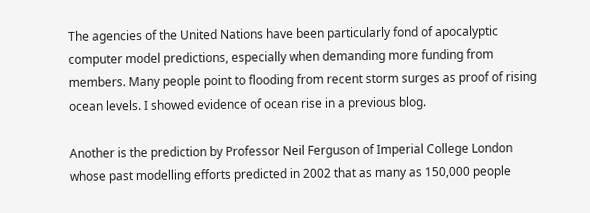The agencies of the United Nations have been particularly fond of apocalyptic computer model predictions, especially when demanding more funding from members. Many people point to flooding from recent storm surges as proof of rising ocean levels. I showed evidence of ocean rise in a previous blog.

Another is the prediction by Professor Neil Ferguson of Imperial College London whose past modelling efforts predicted in 2002 that as many as 150,000 people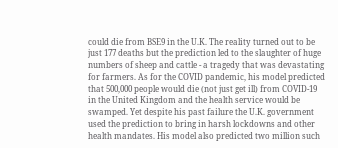could die from BSE9 in the U.K. The reality turned out to be just 177 deaths but the prediction led to the slaughter of huge numbers of sheep and cattle - a tragedy that was devastating for farmers. As for the COVID pandemic, his model predicted that 500,000 people would die (not just get ill) from COVID-19 in the United Kingdom and the health service would be swamped. Yet despite his past failure the U.K. government used the prediction to bring in harsh lockdowns and other health mandates. His model also predicted two million such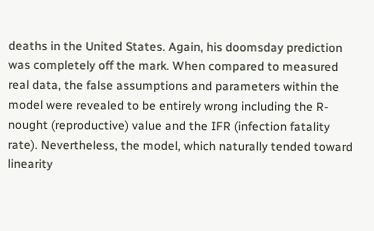deaths in the United States. Again, his doomsday prediction was completely off the mark. When compared to measured real data, the false assumptions and parameters within the model were revealed to be entirely wrong including the R-nought (reproductive) value and the IFR (infection fatality rate). Nevertheless, the model, which naturally tended toward linearity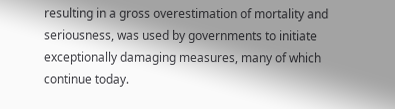resulting in a gross overestimation of mortality and seriousness, was used by governments to initiate exceptionally damaging measures, many of which continue today.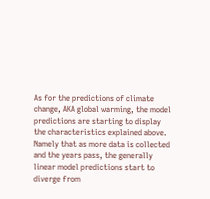As for the predictions of climate change, AKA global warming, the model predictions are starting to display the characteristics explained above. Namely that as more data is collected and the years pass, the generally linear model predictions start to diverge from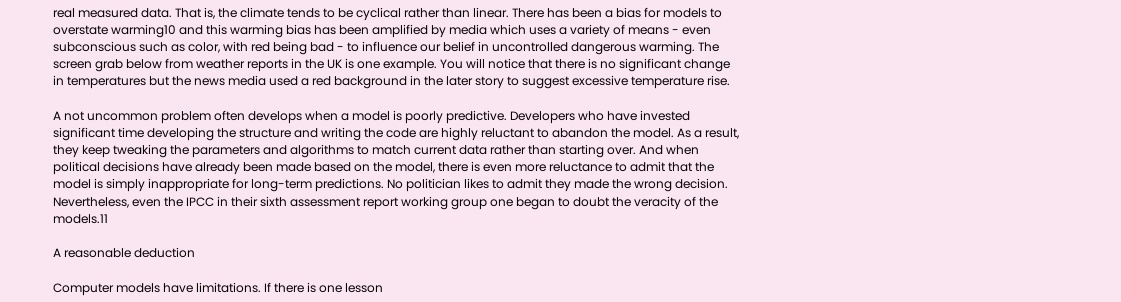real measured data. That is, the climate tends to be cyclical rather than linear. There has been a bias for models to overstate warming10 and this warming bias has been amplified by media which uses a variety of means - even subconscious such as color, with red being bad - to influence our belief in uncontrolled dangerous warming. The screen grab below from weather reports in the UK is one example. You will notice that there is no significant change in temperatures but the news media used a red background in the later story to suggest excessive temperature rise.

A not uncommon problem often develops when a model is poorly predictive. Developers who have invested significant time developing the structure and writing the code are highly reluctant to abandon the model. As a result, they keep tweaking the parameters and algorithms to match current data rather than starting over. And when political decisions have already been made based on the model, there is even more reluctance to admit that the model is simply inappropriate for long-term predictions. No politician likes to admit they made the wrong decision. Nevertheless, even the IPCC in their sixth assessment report working group one began to doubt the veracity of the models.11

A reasonable deduction

Computer models have limitations. If there is one lesson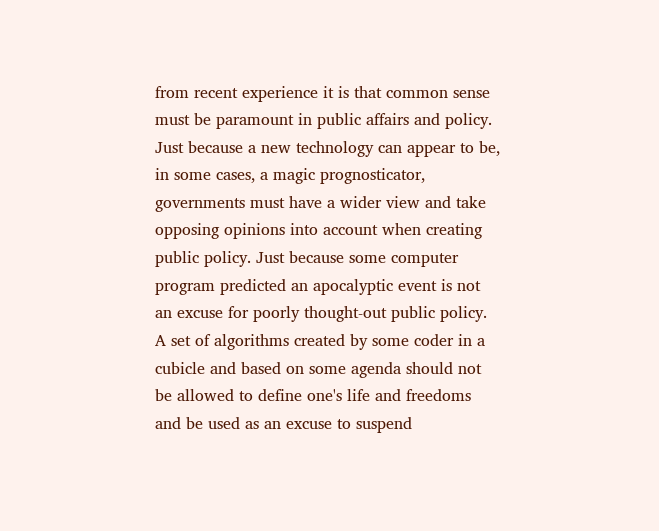from recent experience it is that common sense must be paramount in public affairs and policy. Just because a new technology can appear to be, in some cases, a magic prognosticator, governments must have a wider view and take opposing opinions into account when creating public policy. Just because some computer program predicted an apocalyptic event is not an excuse for poorly thought-out public policy. A set of algorithms created by some coder in a cubicle and based on some agenda should not be allowed to define one's life and freedoms and be used as an excuse to suspend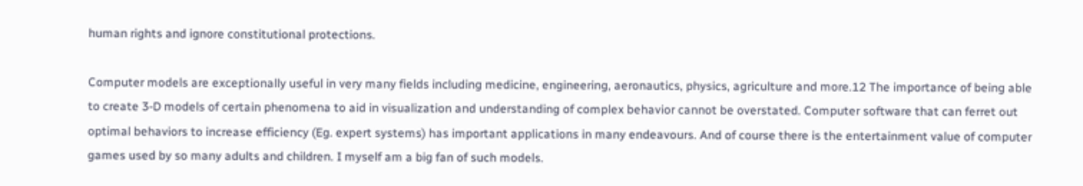human rights and ignore constitutional protections.

Computer models are exceptionally useful in very many fields including medicine, engineering, aeronautics, physics, agriculture and more.12 The importance of being able to create 3-D models of certain phenomena to aid in visualization and understanding of complex behavior cannot be overstated. Computer software that can ferret out optimal behaviors to increase efficiency (Eg. expert systems) has important applications in many endeavours. And of course there is the entertainment value of computer games used by so many adults and children. I myself am a big fan of such models.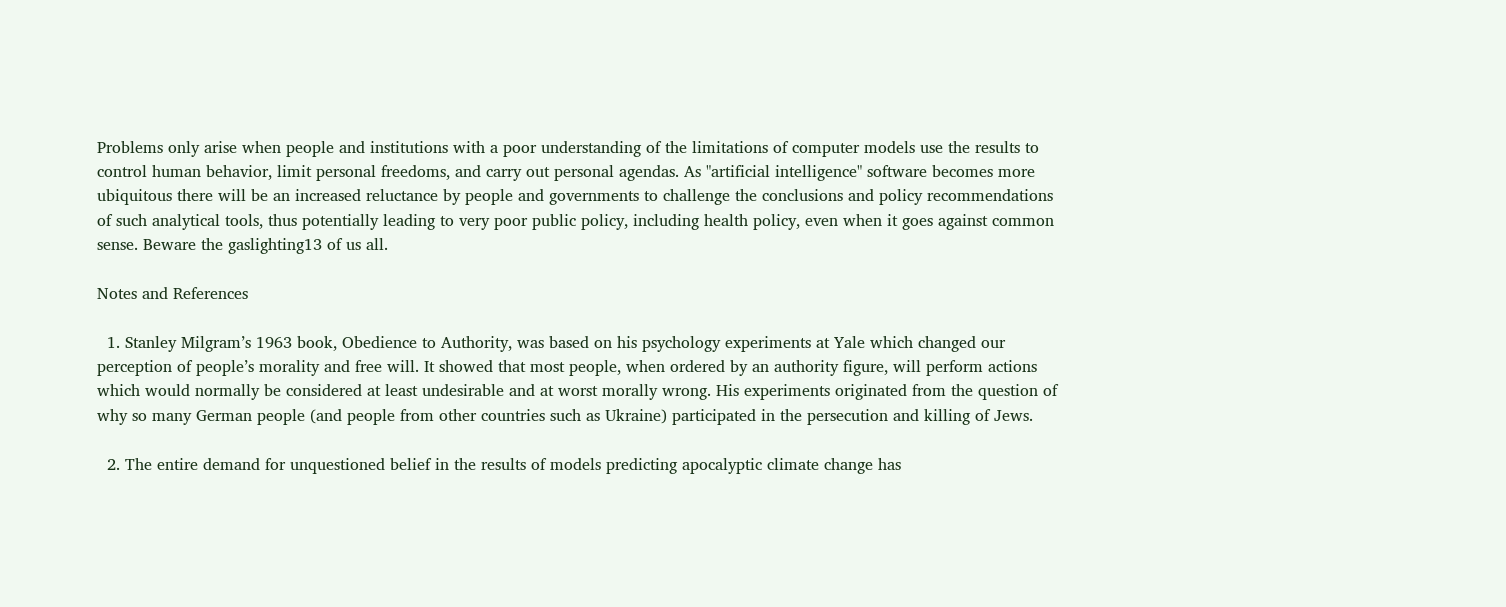Problems only arise when people and institutions with a poor understanding of the limitations of computer models use the results to control human behavior, limit personal freedoms, and carry out personal agendas. As "artificial intelligence" software becomes more ubiquitous there will be an increased reluctance by people and governments to challenge the conclusions and policy recommendations of such analytical tools, thus potentially leading to very poor public policy, including health policy, even when it goes against common sense. Beware the gaslighting13 of us all.

Notes and References

  1. Stanley Milgram’s 1963 book, Obedience to Authority, was based on his psychology experiments at Yale which changed our perception of people’s morality and free will. It showed that most people, when ordered by an authority figure, will perform actions which would normally be considered at least undesirable and at worst morally wrong. His experiments originated from the question of why so many German people (and people from other countries such as Ukraine) participated in the persecution and killing of Jews.

  2. The entire demand for unquestioned belief in the results of models predicting apocalyptic climate change has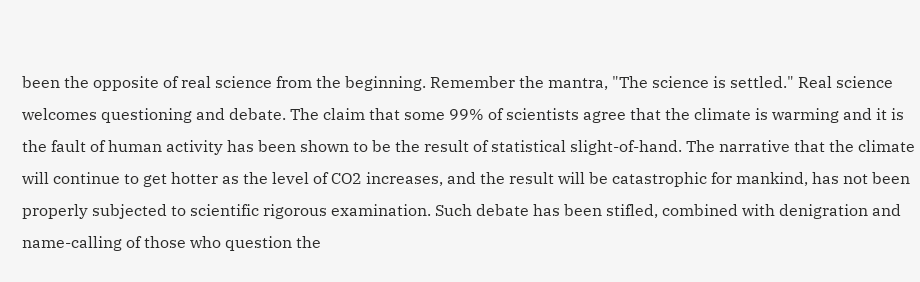been the opposite of real science from the beginning. Remember the mantra, "The science is settled." Real science welcomes questioning and debate. The claim that some 99% of scientists agree that the climate is warming and it is the fault of human activity has been shown to be the result of statistical slight-of-hand. The narrative that the climate will continue to get hotter as the level of CO2 increases, and the result will be catastrophic for mankind, has not been properly subjected to scientific rigorous examination. Such debate has been stifled, combined with denigration and name-calling of those who question the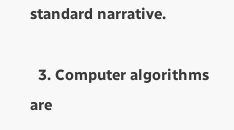standard narrative.

  3. Computer algorithms are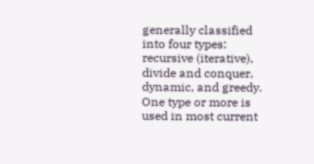generally classified into four types: recursive (iterative), divide and conquer, dynamic, and greedy. One type or more is used in most current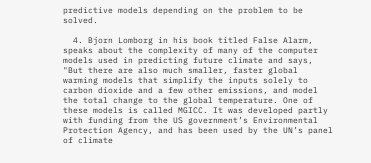predictive models depending on the problem to be solved.

  4. Bjorn Lomborg in his book titled False Alarm, speaks about the complexity of many of the computer models used in predicting future climate and says, "But there are also much smaller, faster global warming models that simplify the inputs solely to carbon dioxide and a few other emissions, and model the total change to the global temperature. One of these models is called MGICC. It was developed partly with funding from the US government’s Environmental Protection Agency, and has been used by the UN’s panel of climate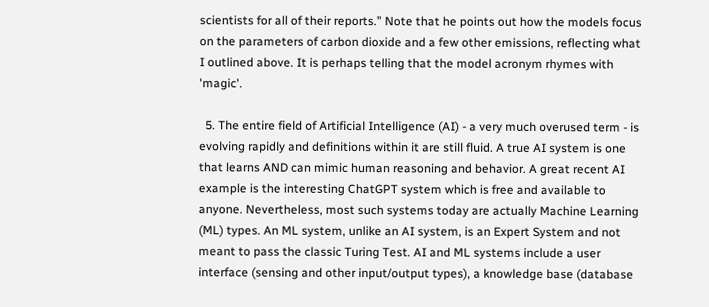scientists for all of their reports.” Note that he points out how the models focus on the parameters of carbon dioxide and a few other emissions, reflecting what I outlined above. It is perhaps telling that the model acronym rhymes with 'magic'.

  5. The entire field of Artificial Intelligence (AI) - a very much overused term - is evolving rapidly and definitions within it are still fluid. A true AI system is one that learns AND can mimic human reasoning and behavior. A great recent AI example is the interesting ChatGPT system which is free and available to anyone. Nevertheless, most such systems today are actually Machine Learning (ML) types. An ML system, unlike an AI system, is an Expert System and not meant to pass the classic Turing Test. AI and ML systems include a user interface (sensing and other input/output types), a knowledge base (database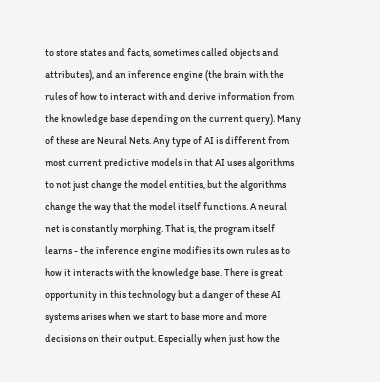to store states and facts, sometimes called objects and attributes), and an inference engine (the brain with the rules of how to interact with and derive information from the knowledge base depending on the current query). Many of these are Neural Nets. Any type of AI is different from most current predictive models in that AI uses algorithms to not just change the model entities, but the algorithms change the way that the model itself functions. A neural net is constantly morphing. That is, the program itself learns - the inference engine modifies its own rules as to how it interacts with the knowledge base. There is great opportunity in this technology but a danger of these AI systems arises when we start to base more and more decisions on their output. Especially when just how the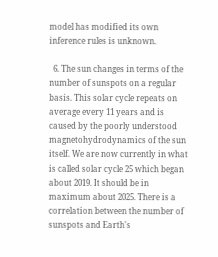model has modified its own inference rules is unknown.

  6. The sun changes in terms of the number of sunspots on a regular basis. This solar cycle repeats on average every 11 years and is caused by the poorly understood magnetohydrodynamics of the sun itself. We are now currently in what is called solar cycle 25 which began about 2019. It should be in maximum about 2025. There is a correlation between the number of sunspots and Earth's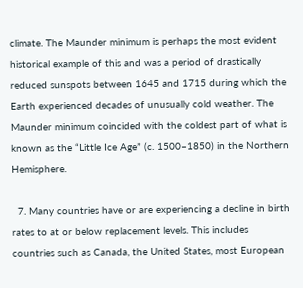climate. The Maunder minimum is perhaps the most evident historical example of this and was a period of drastically reduced sunspots between 1645 and 1715 during which the Earth experienced decades of unusually cold weather. The Maunder minimum coincided with the coldest part of what is known as the “Little Ice Age” (c. 1500–1850) in the Northern Hemisphere.

  7. Many countries have or are experiencing a decline in birth rates to at or below replacement levels. This includes countries such as Canada, the United States, most European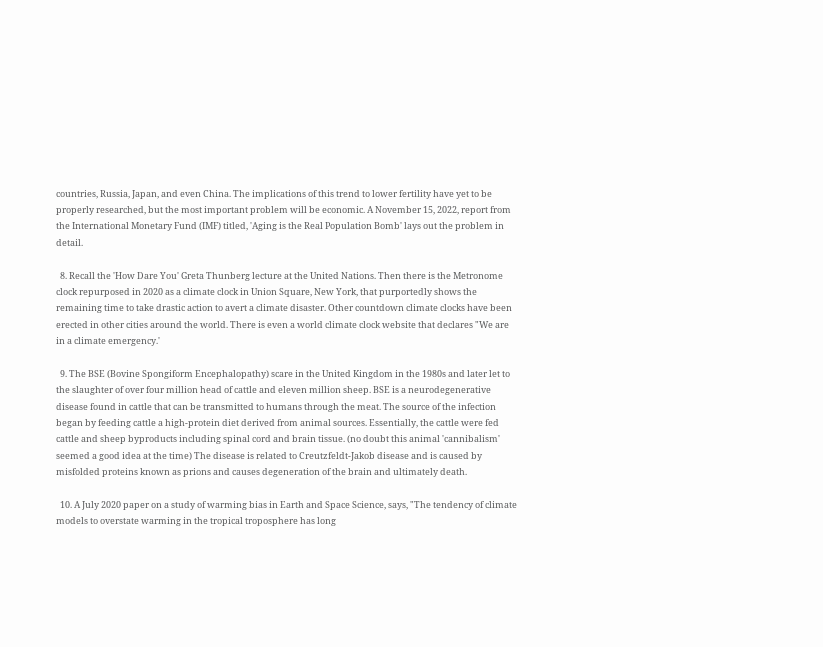countries, Russia, Japan, and even China. The implications of this trend to lower fertility have yet to be properly researched, but the most important problem will be economic. A November 15, 2022, report from the International Monetary Fund (IMF) titled, 'Aging is the Real Population Bomb' lays out the problem in detail.

  8. Recall the 'How Dare You' Greta Thunberg lecture at the United Nations. Then there is the Metronome clock repurposed in 2020 as a climate clock in Union Square, New York, that purportedly shows the remaining time to take drastic action to avert a climate disaster. Other countdown climate clocks have been erected in other cities around the world. There is even a world climate clock website that declares "We are in a climate emergency.'

  9. The BSE (Bovine Spongiform Encephalopathy) scare in the United Kingdom in the 1980s and later let to the slaughter of over four million head of cattle and eleven million sheep. BSE is a neurodegenerative disease found in cattle that can be transmitted to humans through the meat. The source of the infection began by feeding cattle a high-protein diet derived from animal sources. Essentially, the cattle were fed cattle and sheep byproducts including spinal cord and brain tissue. (no doubt this animal 'cannibalism' seemed a good idea at the time) The disease is related to Creutzfeldt-Jakob disease and is caused by misfolded proteins known as prions and causes degeneration of the brain and ultimately death.

  10. A July 2020 paper on a study of warming bias in Earth and Space Science, says, "The tendency of climate models to overstate warming in the tropical troposphere has long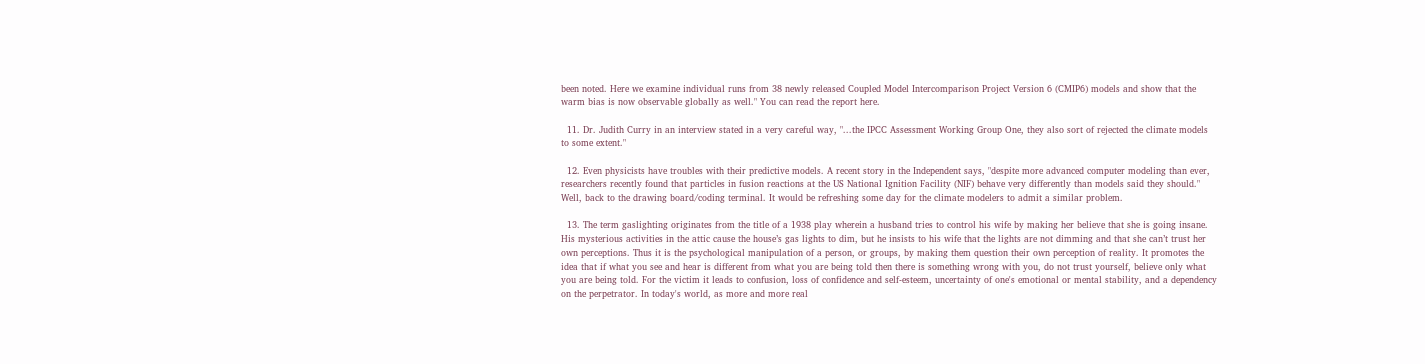been noted. Here we examine individual runs from 38 newly released Coupled Model Intercomparison Project Version 6 (CMIP6) models and show that the warm bias is now observable globally as well." You can read the report here.

  11. Dr. Judith Curry in an interview stated in a very careful way, "...the IPCC Assessment Working Group One, they also sort of rejected the climate models to some extent."

  12. Even physicists have troubles with their predictive models. A recent story in the Independent says, "despite more advanced computer modeling than ever, researchers recently found that particles in fusion reactions at the US National Ignition Facility (NIF) behave very differently than models said they should." Well, back to the drawing board/coding terminal. It would be refreshing some day for the climate modelers to admit a similar problem.

  13. The term gaslighting originates from the title of a 1938 play wherein a husband tries to control his wife by making her believe that she is going insane. His mysterious activities in the attic cause the house’s gas lights to dim, but he insists to his wife that the lights are not dimming and that she can’t trust her own perceptions. Thus it is the psychological manipulation of a person, or groups, by making them question their own perception of reality. It promotes the idea that if what you see and hear is different from what you are being told then there is something wrong with you, do not trust yourself, believe only what you are being told. For the victim it leads to confusion, loss of confidence and self-esteem, uncertainty of one's emotional or mental stability, and a dependency on the perpetrator. In today's world, as more and more real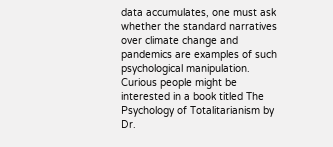data accumulates, one must ask whether the standard narratives over climate change and pandemics are examples of such psychological manipulation. Curious people might be interested in a book titled The Psychology of Totalitarianism by Dr.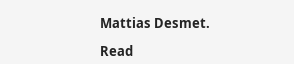Mattias Desmet.

Read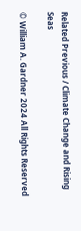Related Previous / Climate Change and Rising Seas

© William A. Gardner 2024 All Rights Reserved